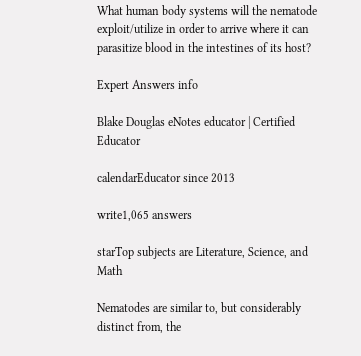What human body systems will the nematode exploit/utilize in order to arrive where it can parasitize blood in the intestines of its host?

Expert Answers info

Blake Douglas eNotes educator | Certified Educator

calendarEducator since 2013

write1,065 answers

starTop subjects are Literature, Science, and Math

Nematodes are similar to, but considerably distinct from, the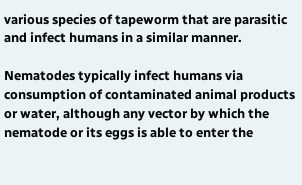various species of tapeworm that are parasitic and infect humans in a similar manner.

Nematodes typically infect humans via consumption of contaminated animal products or water, although any vector by which the nematode or its eggs is able to enter the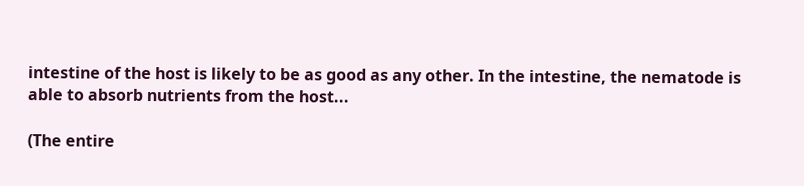intestine of the host is likely to be as good as any other. In the intestine, the nematode is able to absorb nutrients from the host...

(The entire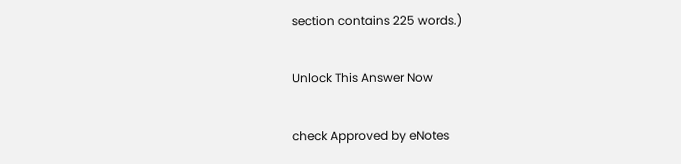section contains 225 words.)

Unlock This Answer Now

check Approved by eNotes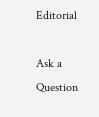Editorial

Ask a Question